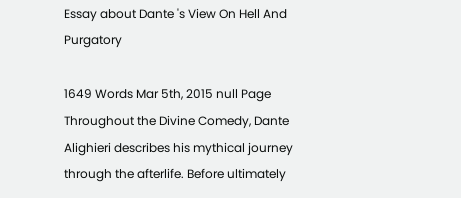Essay about Dante 's View On Hell And Purgatory

1649 Words Mar 5th, 2015 null Page
Throughout the Divine Comedy, Dante Alighieri describes his mythical journey through the afterlife. Before ultimately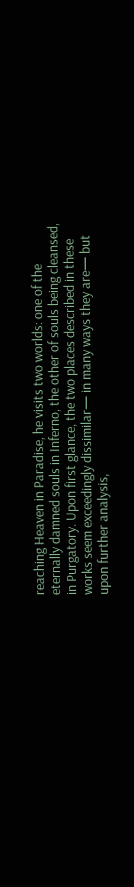reaching Heaven in Paradise, he visits two worlds: one of the eternally damned souls in Inferno, the other of souls being cleansed, in Purgatory. Upon first glance, the two places described in these works seem exceedingly dissimilar— in many ways they are— but upon further analysis,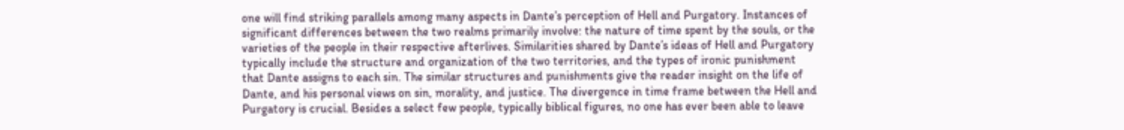one will find striking parallels among many aspects in Dante’s perception of Hell and Purgatory. Instances of significant differences between the two realms primarily involve: the nature of time spent by the souls, or the varieties of the people in their respective afterlives. Similarities shared by Dante’s ideas of Hell and Purgatory typically include the structure and organization of the two territories, and the types of ironic punishment that Dante assigns to each sin. The similar structures and punishments give the reader insight on the life of Dante, and his personal views on sin, morality, and justice. The divergence in time frame between the Hell and Purgatory is crucial. Besides a select few people, typically biblical figures, no one has ever been able to leave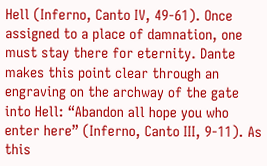Hell (Inferno, Canto IV, 49-61). Once assigned to a place of damnation, one must stay there for eternity. Dante makes this point clear through an engraving on the archway of the gate into Hell: “Abandon all hope you who enter here” (Inferno, Canto III, 9-11). As this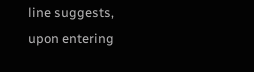line suggests, upon entering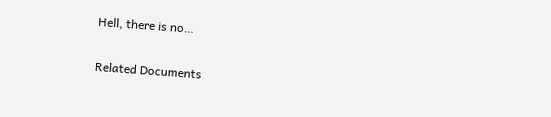Hell, there is no…

Related Documents